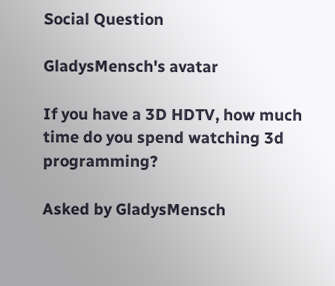Social Question

GladysMensch's avatar

If you have a 3D HDTV, how much time do you spend watching 3d programming?

Asked by GladysMensch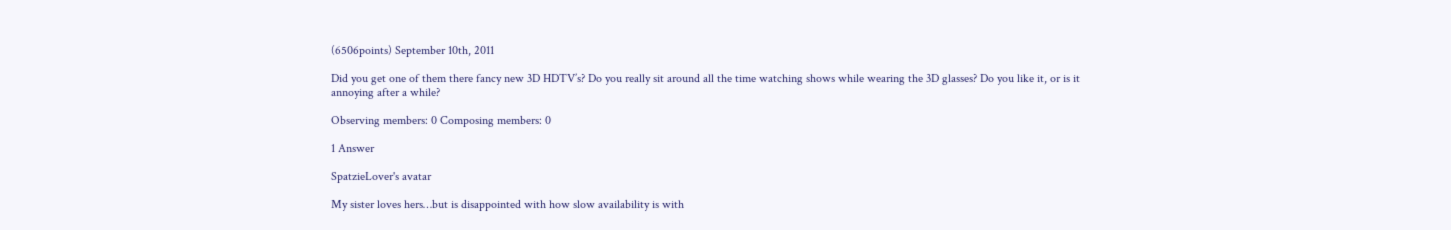(6506points) September 10th, 2011

Did you get one of them there fancy new 3D HDTV’s? Do you really sit around all the time watching shows while wearing the 3D glasses? Do you like it, or is it annoying after a while?

Observing members: 0 Composing members: 0

1 Answer

SpatzieLover's avatar

My sister loves hers…but is disappointed with how slow availability is with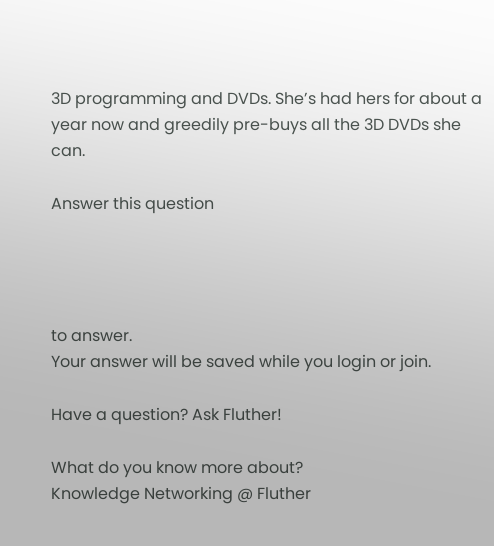3D programming and DVDs. She’s had hers for about a year now and greedily pre-buys all the 3D DVDs she can.

Answer this question




to answer.
Your answer will be saved while you login or join.

Have a question? Ask Fluther!

What do you know more about?
Knowledge Networking @ Fluther